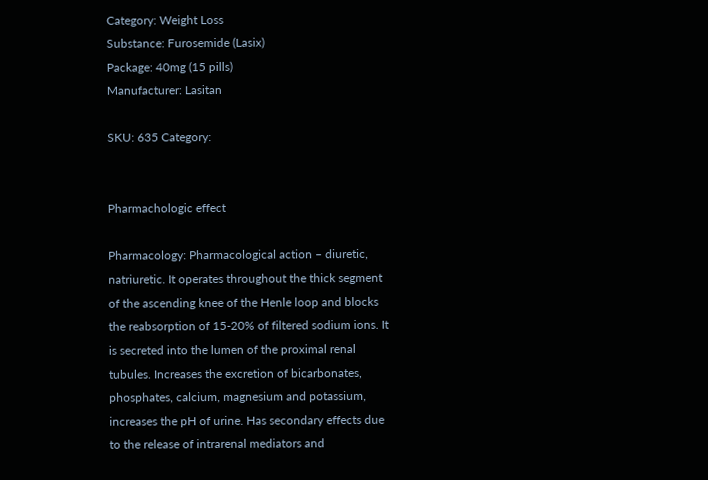Category: Weight Loss
Substance: Furosemide (Lasix)
Package: 40mg (15 pills)
Manufacturer: Lasitan

SKU: 635 Category:


Pharmachologic effect

Pharmacology: Pharmacological action – diuretic, natriuretic. It operates throughout the thick segment of the ascending knee of the Henle loop and blocks the reabsorption of 15-20% of filtered sodium ions. It is secreted into the lumen of the proximal renal tubules. Increases the excretion of bicarbonates, phosphates, calcium, magnesium and potassium, increases the pH of urine. Has secondary effects due to the release of intrarenal mediators and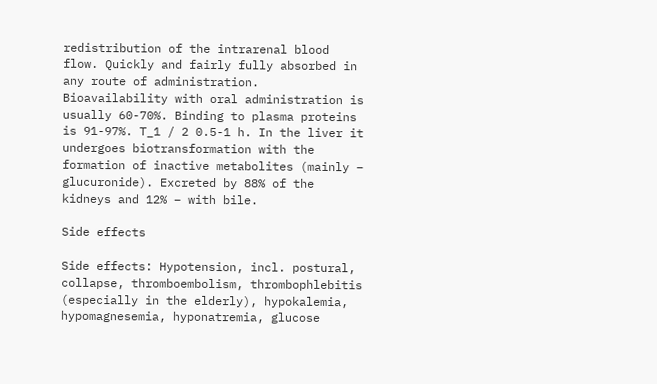redistribution of the intrarenal blood flow. Quickly and fairly fully absorbed in any route of administration. Bioavailability with oral administration is usually 60-70%. Binding to plasma proteins is 91-97%. T_1 / 2 0.5-1 h. In the liver it undergoes biotransformation with the formation of inactive metabolites (mainly – glucuronide). Excreted by 88% of the kidneys and 12% – with bile.

Side effects

Side effects: Hypotension, incl. postural, collapse, thromboembolism, thrombophlebitis (especially in the elderly), hypokalemia, hypomagnesemia, hyponatremia, glucose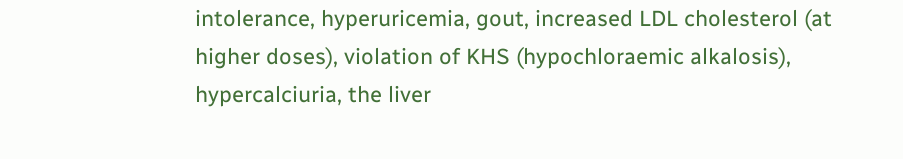intolerance, hyperuricemia, gout, increased LDL cholesterol (at higher doses), violation of KHS (hypochloraemic alkalosis), hypercalciuria, the liver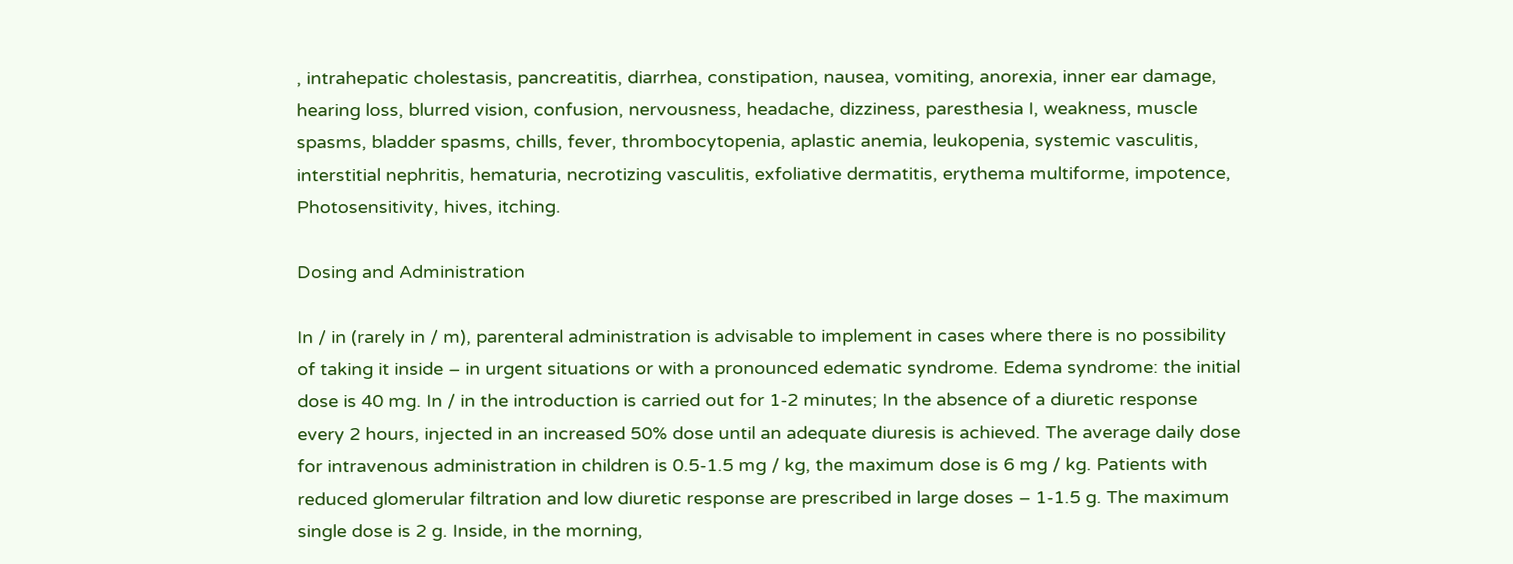, intrahepatic cholestasis, pancreatitis, diarrhea, constipation, nausea, vomiting, anorexia, inner ear damage, hearing loss, blurred vision, confusion, nervousness, headache, dizziness, paresthesia I, weakness, muscle spasms, bladder spasms, chills, fever, thrombocytopenia, aplastic anemia, leukopenia, systemic vasculitis, interstitial nephritis, hematuria, necrotizing vasculitis, exfoliative dermatitis, erythema multiforme, impotence, Photosensitivity, hives, itching.

Dosing and Administration

In / in (rarely in / m), parenteral administration is advisable to implement in cases where there is no possibility of taking it inside – in urgent situations or with a pronounced edematic syndrome. Edema syndrome: the initial dose is 40 mg. In / in the introduction is carried out for 1-2 minutes; In the absence of a diuretic response every 2 hours, injected in an increased 50% dose until an adequate diuresis is achieved. The average daily dose for intravenous administration in children is 0.5-1.5 mg / kg, the maximum dose is 6 mg / kg. Patients with reduced glomerular filtration and low diuretic response are prescribed in large doses – 1-1.5 g. The maximum single dose is 2 g. Inside, in the morning,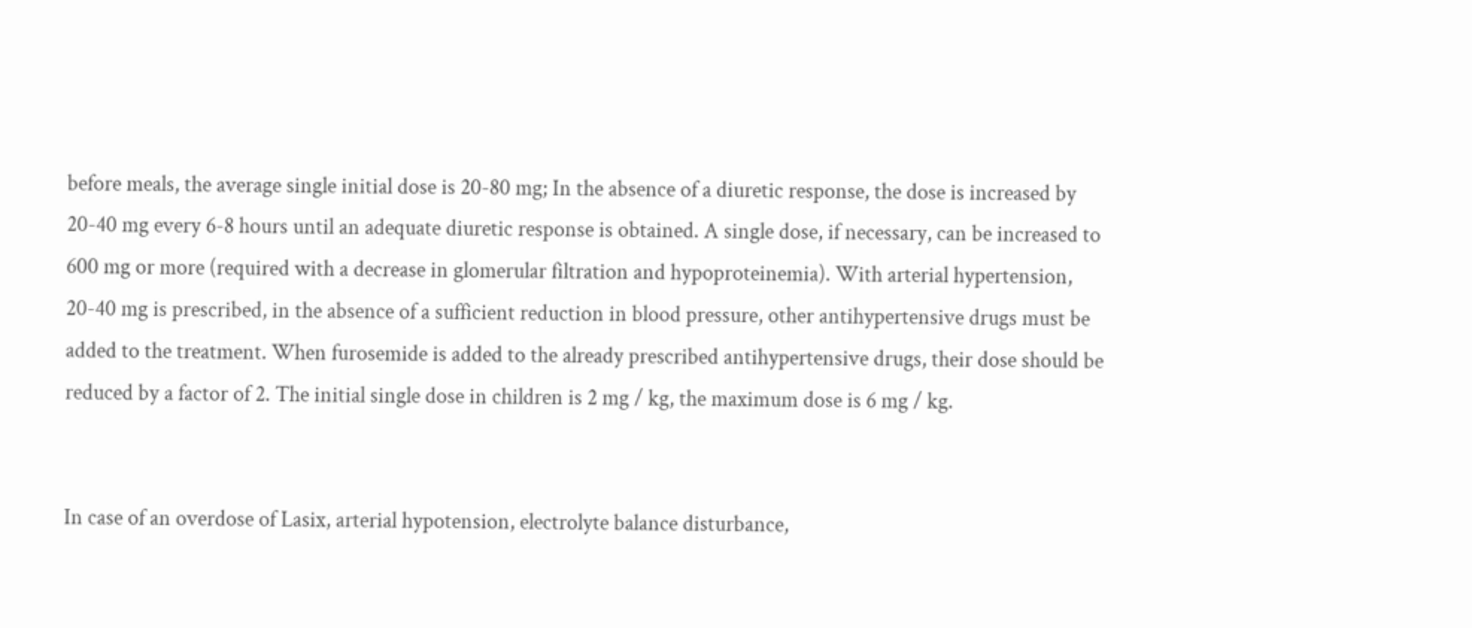before meals, the average single initial dose is 20-80 mg; In the absence of a diuretic response, the dose is increased by 20-40 mg every 6-8 hours until an adequate diuretic response is obtained. A single dose, if necessary, can be increased to 600 mg or more (required with a decrease in glomerular filtration and hypoproteinemia). With arterial hypertension, 20-40 mg is prescribed, in the absence of a sufficient reduction in blood pressure, other antihypertensive drugs must be added to the treatment. When furosemide is added to the already prescribed antihypertensive drugs, their dose should be reduced by a factor of 2. The initial single dose in children is 2 mg / kg, the maximum dose is 6 mg / kg.


In case of an overdose of Lasix, arterial hypotension, electrolyte balance disturbance,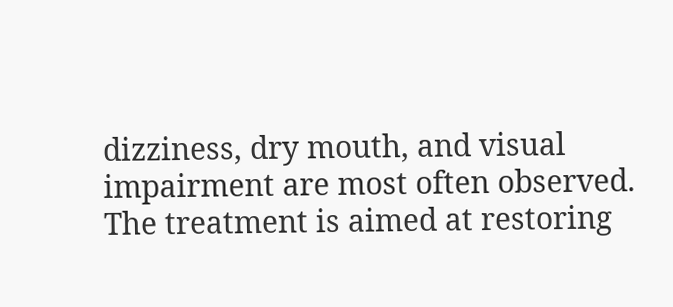dizziness, dry mouth, and visual impairment are most often observed. The treatment is aimed at restoring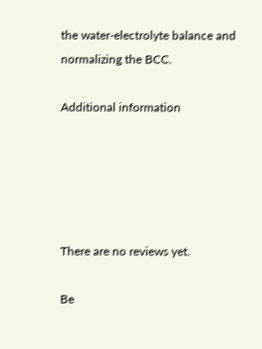the water-electrolyte balance and normalizing the BCC.

Additional information





There are no reviews yet.

Be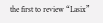the first to review “Lasix”